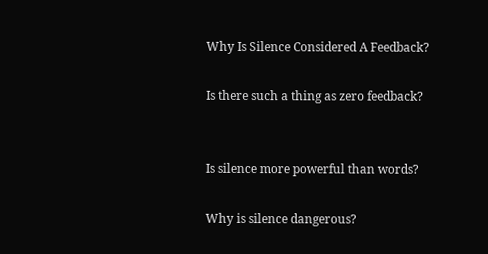Why Is Silence Considered A Feedback?

Is there such a thing as zero feedback?


Is silence more powerful than words?

Why is silence dangerous?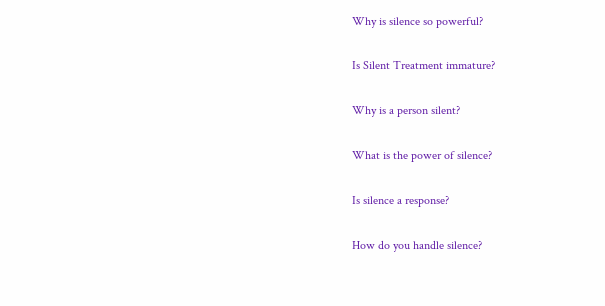Why is silence so powerful?

Is Silent Treatment immature?

Why is a person silent?

What is the power of silence?

Is silence a response?

How do you handle silence?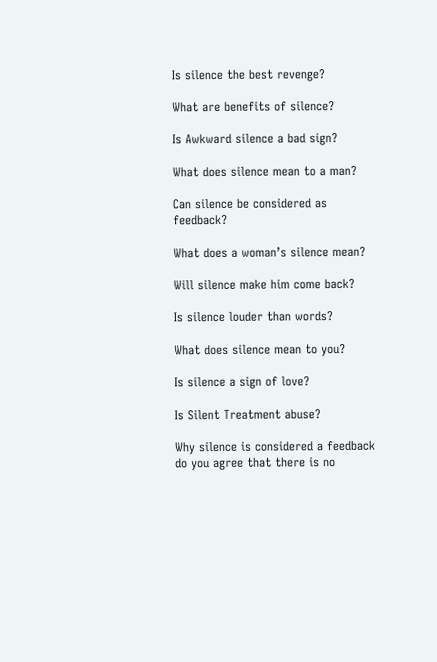Is silence the best revenge?

What are benefits of silence?

Is Awkward silence a bad sign?

What does silence mean to a man?

Can silence be considered as feedback?

What does a woman’s silence mean?

Will silence make him come back?

Is silence louder than words?

What does silence mean to you?

Is silence a sign of love?

Is Silent Treatment abuse?

Why silence is considered a feedback do you agree that there is no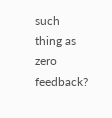such thing as zero feedback?